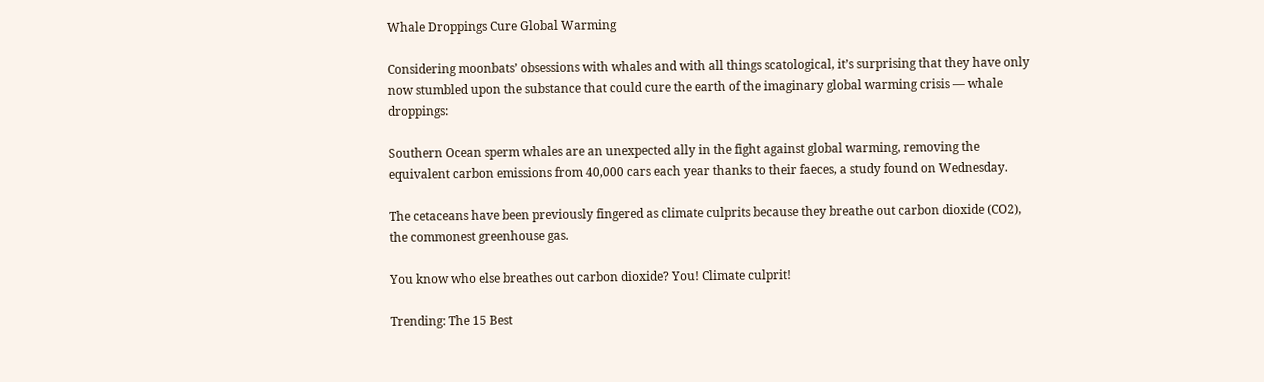Whale Droppings Cure Global Warming

Considering moonbats’ obsessions with whales and with all things scatological, it’s surprising that they have only now stumbled upon the substance that could cure the earth of the imaginary global warming crisis — whale droppings:

Southern Ocean sperm whales are an unexpected ally in the fight against global warming, removing the equivalent carbon emissions from 40,000 cars each year thanks to their faeces, a study found on Wednesday.

The cetaceans have been previously fingered as climate culprits because they breathe out carbon dioxide (CO2), the commonest greenhouse gas.

You know who else breathes out carbon dioxide? You! Climate culprit!

Trending: The 15 Best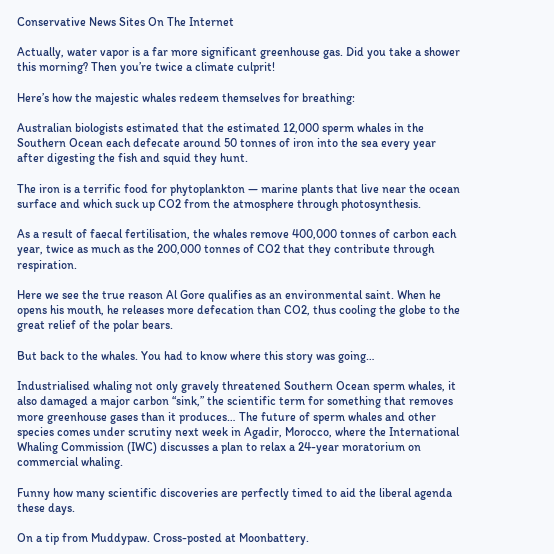Conservative News Sites On The Internet

Actually, water vapor is a far more significant greenhouse gas. Did you take a shower this morning? Then you’re twice a climate culprit!

Here’s how the majestic whales redeem themselves for breathing:

Australian biologists estimated that the estimated 12,000 sperm whales in the Southern Ocean each defecate around 50 tonnes of iron into the sea every year after digesting the fish and squid they hunt.

The iron is a terrific food for phytoplankton — marine plants that live near the ocean surface and which suck up CO2 from the atmosphere through photosynthesis.

As a result of faecal fertilisation, the whales remove 400,000 tonnes of carbon each year, twice as much as the 200,000 tonnes of CO2 that they contribute through respiration.

Here we see the true reason Al Gore qualifies as an environmental saint. When he opens his mouth, he releases more defecation than CO2, thus cooling the globe to the great relief of the polar bears.

But back to the whales. You had to know where this story was going…

Industrialised whaling not only gravely threatened Southern Ocean sperm whales, it also damaged a major carbon “sink,” the scientific term for something that removes more greenhouse gases than it produces… The future of sperm whales and other species comes under scrutiny next week in Agadir, Morocco, where the International Whaling Commission (IWC) discusses a plan to relax a 24-year moratorium on commercial whaling.

Funny how many scientific discoveries are perfectly timed to aid the liberal agenda these days.

On a tip from Muddypaw. Cross-posted at Moonbattery.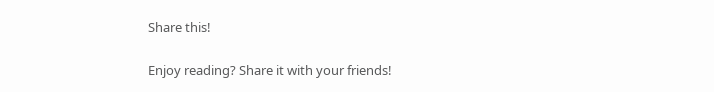Share this!

Enjoy reading? Share it with your friends!